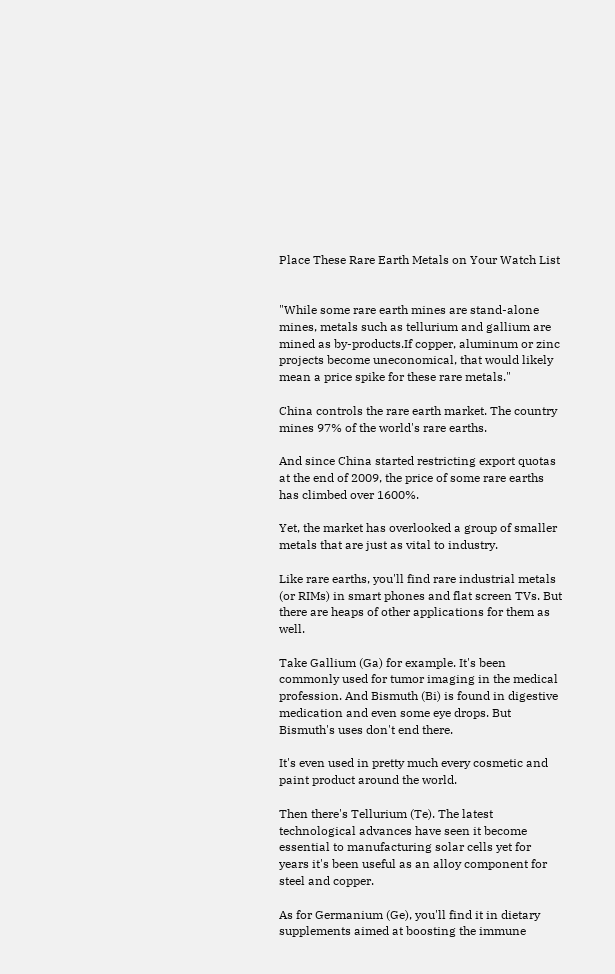Place These Rare Earth Metals on Your Watch List


"While some rare earth mines are stand-alone mines, metals such as tellurium and gallium are mined as by-products.If copper, aluminum or zinc projects become uneconomical, that would likely mean a price spike for these rare metals."

China controls the rare earth market. The country mines 97% of the world's rare earths.

And since China started restricting export quotas at the end of 2009, the price of some rare earths has climbed over 1600%.

Yet, the market has overlooked a group of smaller metals that are just as vital to industry.

Like rare earths, you'll find rare industrial metals (or RIMs) in smart phones and flat screen TVs. But there are heaps of other applications for them as well.

Take Gallium (Ga) for example. It's been commonly used for tumor imaging in the medical profession. And Bismuth (Bi) is found in digestive medication and even some eye drops. But Bismuth's uses don't end there.

It's even used in pretty much every cosmetic and paint product around the world.

Then there's Tellurium (Te). The latest technological advances have seen it become essential to manufacturing solar cells yet for years it's been useful as an alloy component for steel and copper.

As for Germanium (Ge), you'll find it in dietary supplements aimed at boosting the immune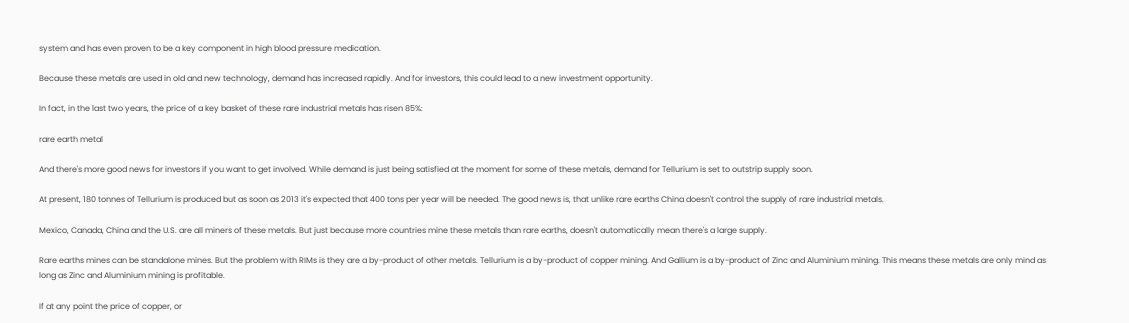system and has even proven to be a key component in high blood pressure medication.

Because these metals are used in old and new technology, demand has increased rapidly. And for investors, this could lead to a new investment opportunity.

In fact, in the last two years, the price of a key basket of these rare industrial metals has risen 85%:

rare earth metal

And there's more good news for investors if you want to get involved. While demand is just being satisfied at the moment for some of these metals, demand for Tellurium is set to outstrip supply soon.

At present, 180 tonnes of Tellurium is produced but as soon as 2013 it's expected that 400 tons per year will be needed. The good news is, that unlike rare earths China doesn't control the supply of rare industrial metals.

Mexico, Canada, China and the U.S. are all miners of these metals. But just because more countries mine these metals than rare earths, doesn't automatically mean there's a large supply.

Rare earths mines can be standalone mines. But the problem with RIMs is they are a by-product of other metals. Tellurium is a by-product of copper mining. And Gallium is a by-product of Zinc and Aluminium mining. This means these metals are only mind as long as Zinc and Aluminium mining is profitable.

If at any point the price of copper, or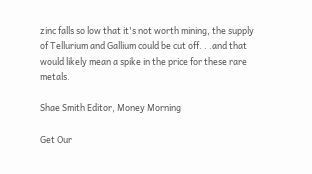zinc falls so low that it's not worth mining, the supply of Tellurium and Gallium could be cut off. . .and that would likely mean a spike in the price for these rare metals.

Shae Smith Editor, Money Morning

Get Our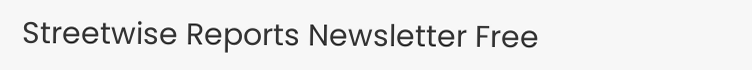Streetwise Reports Newsletter Free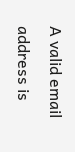A valid email address is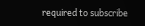required to subscribe